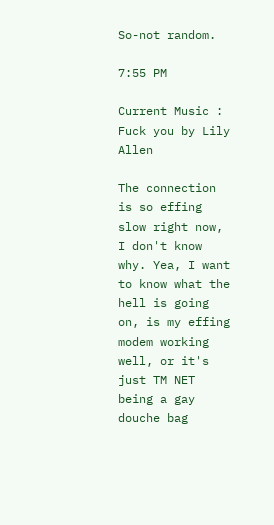So-not random.

7:55 PM

Current Music : Fuck you by Lily Allen

The connection is so effing slow right now, I don't know why. Yea, I want to know what the hell is going on, is my effing modem working well, or it's just TM NET being a gay douche bag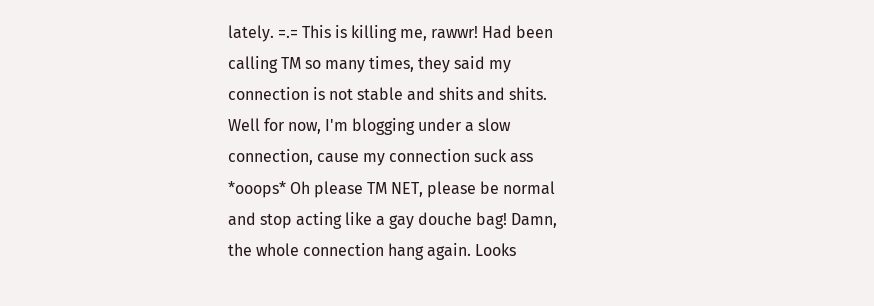lately. =.= This is killing me, rawwr! Had been calling TM so many times, they said my connection is not stable and shits and shits. Well for now, I'm blogging under a slow connection, cause my connection suck ass *ooops* Oh please TM NET, please be normal and stop acting like a gay douche bag! Damn, the whole connection hang again. Looks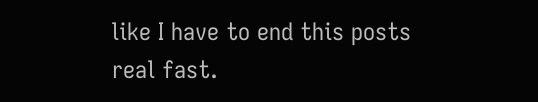like I have to end this posts real fast.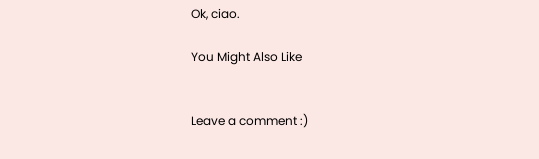Ok, ciao.

You Might Also Like


Leave a comment :)